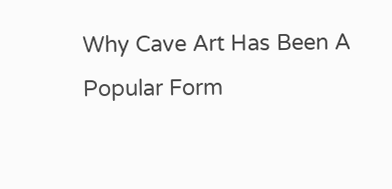Why Cave Art Has Been A Popular Form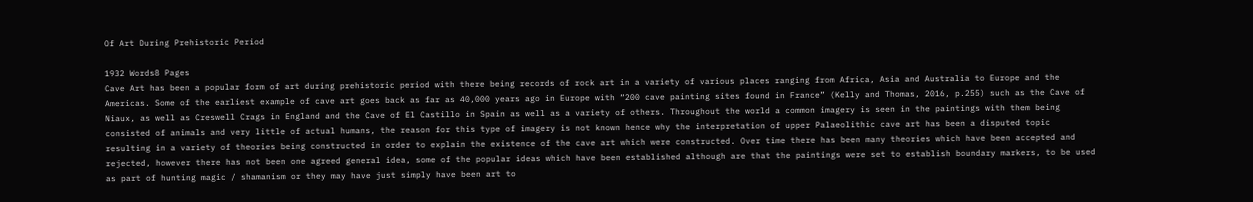Of Art During Prehistoric Period

1932 Words8 Pages
Cave Art has been a popular form of art during prehistoric period with there being records of rock art in a variety of various places ranging from Africa, Asia and Australia to Europe and the Americas. Some of the earliest example of cave art goes back as far as 40,000 years ago in Europe with “200 cave painting sites found in France” (Kelly and Thomas, 2016, p.255) such as the Cave of Niaux, as well as Creswell Crags in England and the Cave of El Castillo in Spain as well as a variety of others. Throughout the world a common imagery is seen in the paintings with them being consisted of animals and very little of actual humans, the reason for this type of imagery is not known hence why the interpretation of upper Palaeolithic cave art has been a disputed topic resulting in a variety of theories being constructed in order to explain the existence of the cave art which were constructed. Over time there has been many theories which have been accepted and rejected, however there has not been one agreed general idea, some of the popular ideas which have been established although are that the paintings were set to establish boundary markers, to be used as part of hunting magic / shamanism or they may have just simply have been art to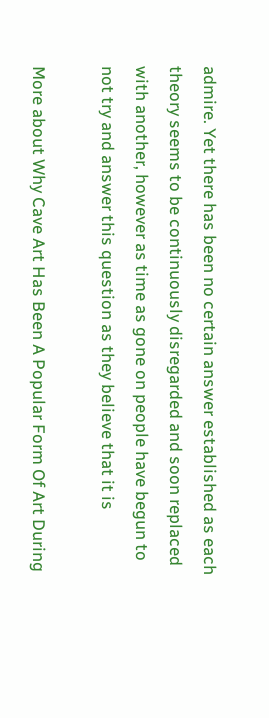admire. Yet there has been no certain answer established as each theory seems to be continuously disregarded and soon replaced with another, however as time as gone on people have begun to not try and answer this question as they believe that it is

More about Why Cave Art Has Been A Popular Form Of Art During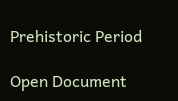Prehistoric Period

Open Document